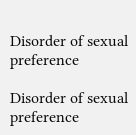Disorder of sexual preference

Disorder of sexual preference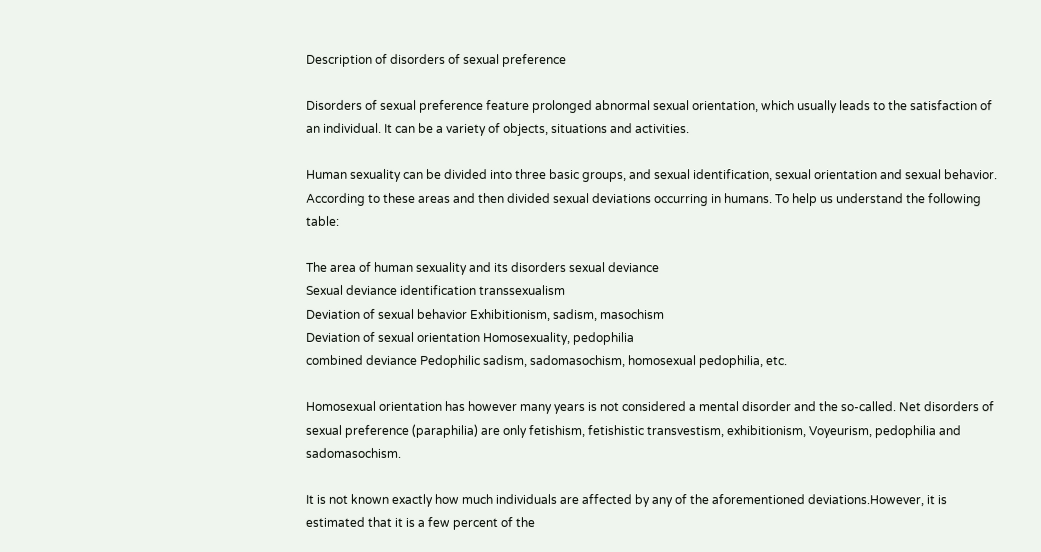Description of disorders of sexual preference

Disorders of sexual preference feature prolonged abnormal sexual orientation, which usually leads to the satisfaction of an individual. It can be a variety of objects, situations and activities.

Human sexuality can be divided into three basic groups, and sexual identification, sexual orientation and sexual behavior. According to these areas and then divided sexual deviations occurring in humans. To help us understand the following table:

The area of human sexuality and its disorders sexual deviance
Sexual deviance identification transsexualism
Deviation of sexual behavior Exhibitionism, sadism, masochism
Deviation of sexual orientation Homosexuality, pedophilia
combined deviance Pedophilic sadism, sadomasochism, homosexual pedophilia, etc.

Homosexual orientation has however many years is not considered a mental disorder and the so-called. Net disorders of sexual preference (paraphilia) are only fetishism, fetishistic transvestism, exhibitionism, Voyeurism, pedophilia and sadomasochism.

It is not known exactly how much individuals are affected by any of the aforementioned deviations.However, it is estimated that it is a few percent of the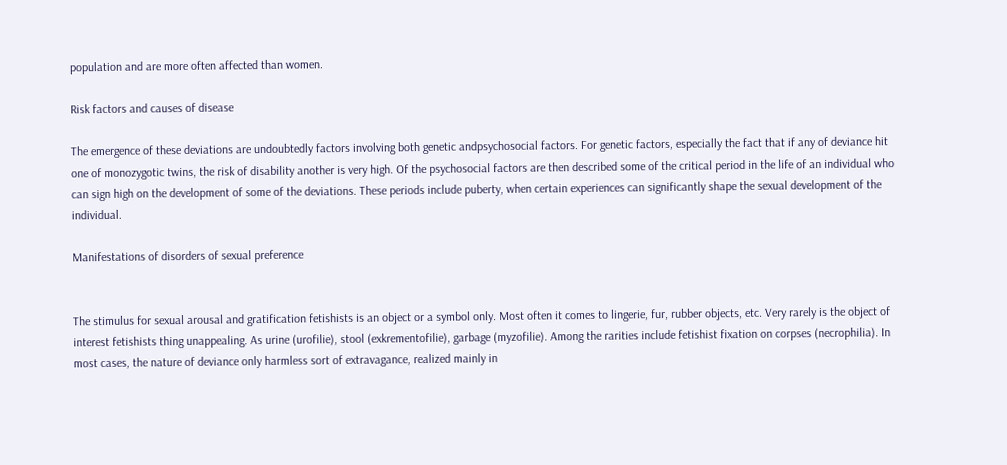population and are more often affected than women.

Risk factors and causes of disease

The emergence of these deviations are undoubtedly factors involving both genetic andpsychosocial factors. For genetic factors, especially the fact that if any of deviance hit one of monozygotic twins, the risk of disability another is very high. Of the psychosocial factors are then described some of the critical period in the life of an individual who can sign high on the development of some of the deviations. These periods include puberty, when certain experiences can significantly shape the sexual development of the individual.

Manifestations of disorders of sexual preference


The stimulus for sexual arousal and gratification fetishists is an object or a symbol only. Most often it comes to lingerie, fur, rubber objects, etc. Very rarely is the object of interest fetishists thing unappealing. As urine (urofilie), stool (exkrementofilie), garbage (myzofilie). Among the rarities include fetishist fixation on corpses (necrophilia). In most cases, the nature of deviance only harmless sort of extravagance, realized mainly in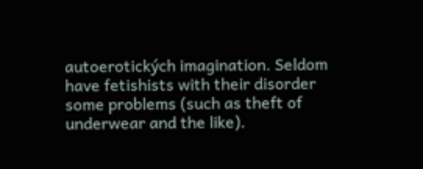autoerotických imagination. Seldom have fetishists with their disorder some problems (such as theft of underwear and the like).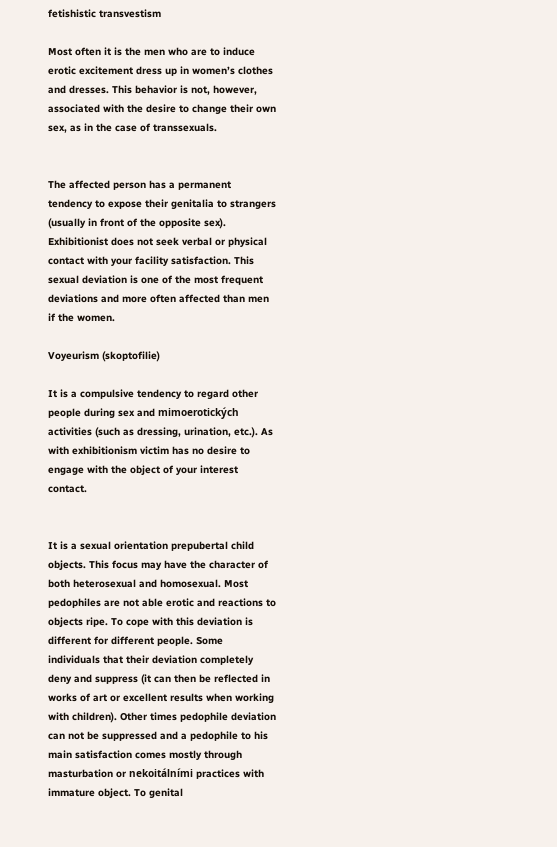fetishistic transvestism

Most often it is the men who are to induce erotic excitement dress up in women’s clothes and dresses. This behavior is not, however, associated with the desire to change their own sex, as in the case of transsexuals.


The affected person has a permanent tendency to expose their genitalia to strangers (usually in front of the opposite sex). Exhibitionist does not seek verbal or physical contact with your facility satisfaction. This sexual deviation is one of the most frequent deviations and more often affected than men if the women.

Voyeurism (skoptofilie)

It is a compulsive tendency to regard other people during sex and mimoerotických activities (such as dressing, urination, etc.). As with exhibitionism victim has no desire to engage with the object of your interest contact.


It is a sexual orientation prepubertal child objects. This focus may have the character of both heterosexual and homosexual. Most pedophiles are not able erotic and reactions to objects ripe. To cope with this deviation is different for different people. Some individuals that their deviation completely deny and suppress (it can then be reflected in works of art or excellent results when working with children). Other times pedophile deviation can not be suppressed and a pedophile to his main satisfaction comes mostly through masturbation or nekoitálními practices with immature object. To genital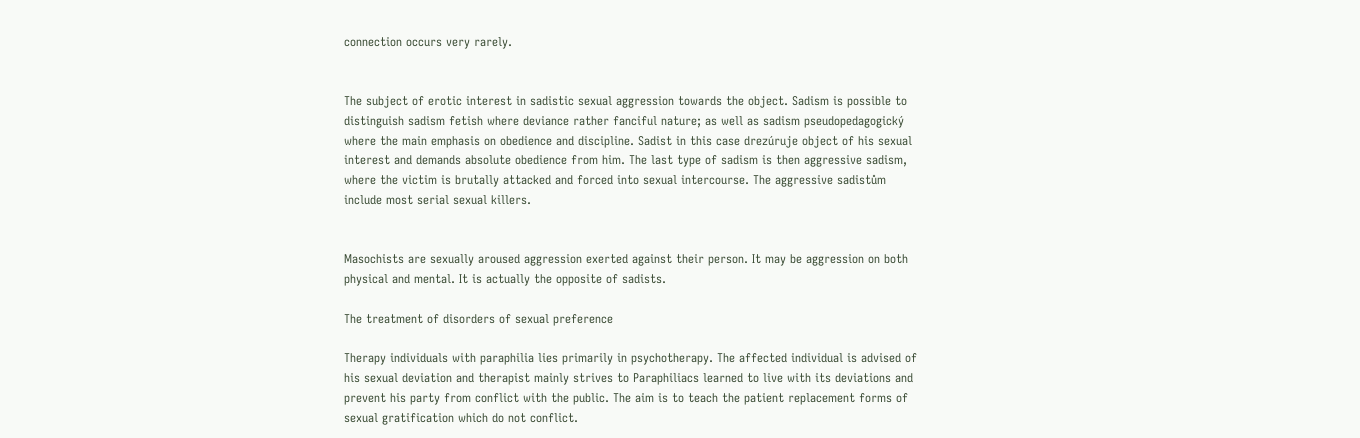connection occurs very rarely.


The subject of erotic interest in sadistic sexual aggression towards the object. Sadism is possible to distinguish sadism fetish where deviance rather fanciful nature; as well as sadism pseudopedagogický where the main emphasis on obedience and discipline. Sadist in this case drezúruje object of his sexual interest and demands absolute obedience from him. The last type of sadism is then aggressive sadism, where the victim is brutally attacked and forced into sexual intercourse. The aggressive sadistům include most serial sexual killers.


Masochists are sexually aroused aggression exerted against their person. It may be aggression on both physical and mental. It is actually the opposite of sadists.

The treatment of disorders of sexual preference

Therapy individuals with paraphilia lies primarily in psychotherapy. The affected individual is advised of his sexual deviation and therapist mainly strives to Paraphiliacs learned to live with its deviations and prevent his party from conflict with the public. The aim is to teach the patient replacement forms of sexual gratification which do not conflict.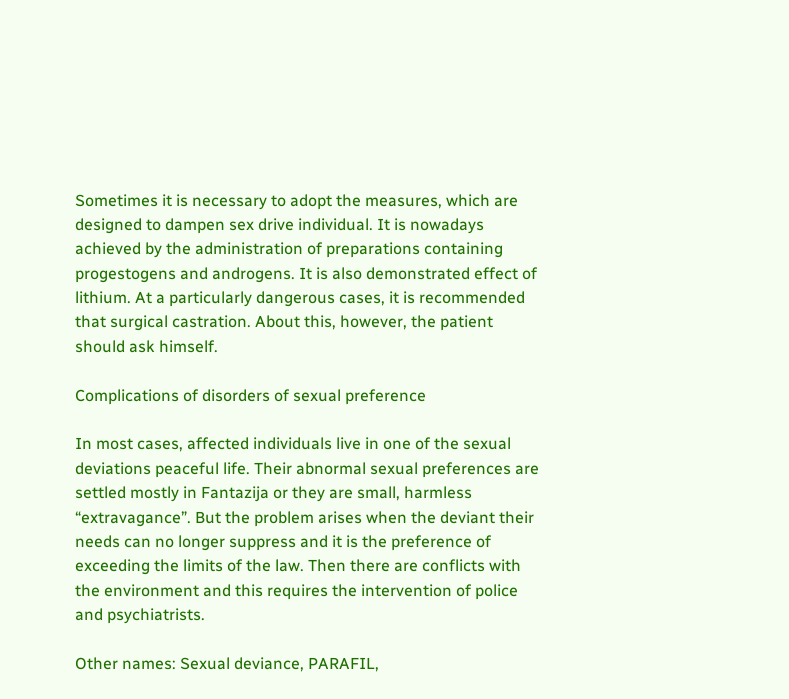Sometimes it is necessary to adopt the measures, which are designed to dampen sex drive individual. It is nowadays achieved by the administration of preparations containing progestogens and androgens. It is also demonstrated effect of lithium. At a particularly dangerous cases, it is recommended that surgical castration. About this, however, the patient should ask himself.

Complications of disorders of sexual preference

In most cases, affected individuals live in one of the sexual deviations peaceful life. Their abnormal sexual preferences are settled mostly in Fantazija or they are small, harmless “extravagance”. But the problem arises when the deviant their needs can no longer suppress and it is the preference of exceeding the limits of the law. Then there are conflicts with the environment and this requires the intervention of police and psychiatrists.

Other names: Sexual deviance, PARAFIL,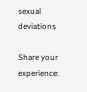sexual deviations

Share your experience: